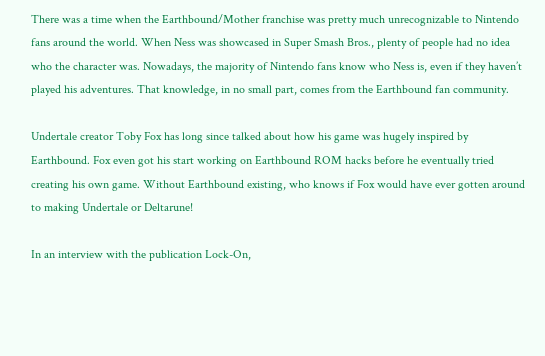There was a time when the Earthbound/Mother franchise was pretty much unrecognizable to Nintendo fans around the world. When Ness was showcased in Super Smash Bros., plenty of people had no idea who the character was. Nowadays, the majority of Nintendo fans know who Ness is, even if they haven’t played his adventures. That knowledge, in no small part, comes from the Earthbound fan community.

Undertale creator Toby Fox has long since talked about how his game was hugely inspired by Earthbound. Fox even got his start working on Earthbound ROM hacks before he eventually tried creating his own game. Without Earthbound existing, who knows if Fox would have ever gotten around to making Undertale or Deltarune!

In an interview with the publication Lock-On,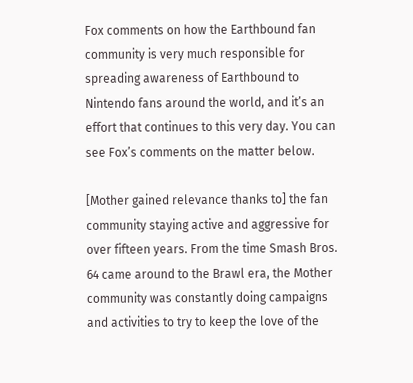Fox comments on how the Earthbound fan community is very much responsible for spreading awareness of Earthbound to Nintendo fans around the world, and it’s an effort that continues to this very day. You can see Fox’s comments on the matter below.

[Mother gained relevance thanks to] the fan community staying active and aggressive for over fifteen years. From the time Smash Bros. 64 came around to the Brawl era, the Mother community was constantly doing campaigns and activities to try to keep the love of the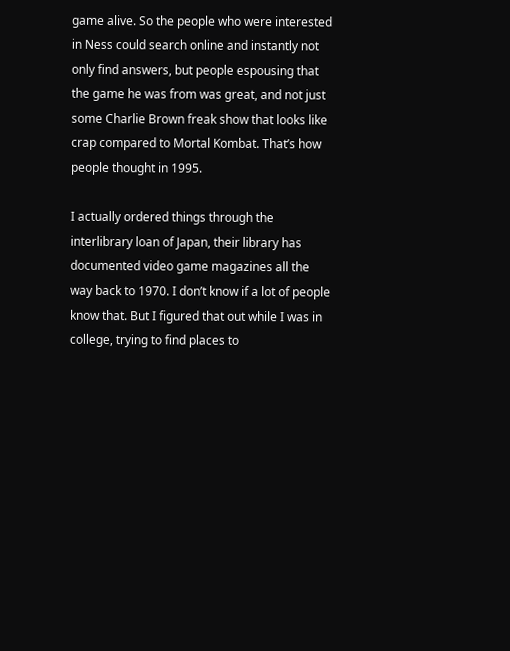game alive. So the people who were interested in Ness could search online and instantly not only find answers, but people espousing that the game he was from was great, and not just some Charlie Brown freak show that looks like crap compared to Mortal Kombat. That’s how people thought in 1995.

I actually ordered things through the interlibrary loan of Japan, their library has documented video game magazines all the way back to 1970. I don’t know if a lot of people know that. But I figured that out while I was in college, trying to find places to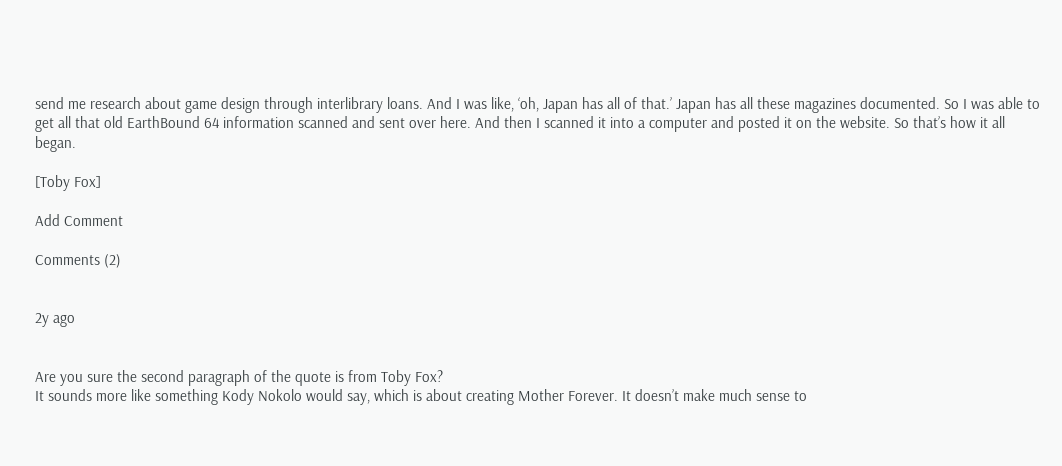send me research about game design through interlibrary loans. And I was like, ‘oh, Japan has all of that.’ Japan has all these magazines documented. So I was able to get all that old EarthBound 64 information scanned and sent over here. And then I scanned it into a computer and posted it on the website. So that’s how it all began.

[Toby Fox]

Add Comment

Comments (2)


2y ago


Are you sure the second paragraph of the quote is from Toby Fox?
It sounds more like something Kody Nokolo would say, which is about creating Mother Forever. It doesn’t make much sense to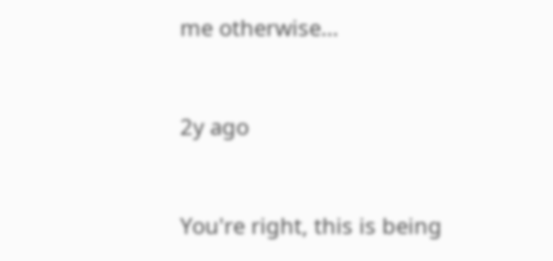me otherwise…


2y ago


You're right, this is being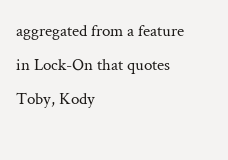aggregated from a feature in Lock-On that quotes Toby, Kody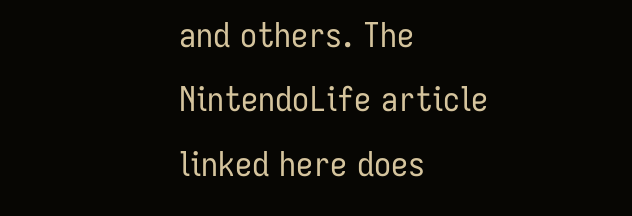and others. The NintendoLife article linked here does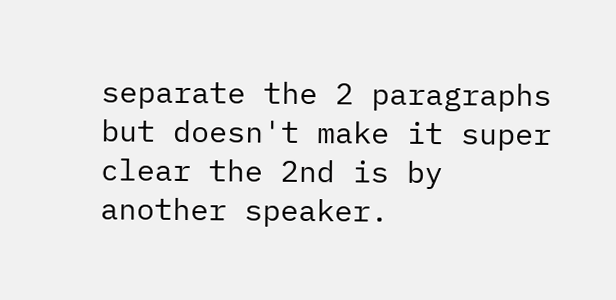separate the 2 paragraphs but doesn't make it super clear the 2nd is by another speaker.